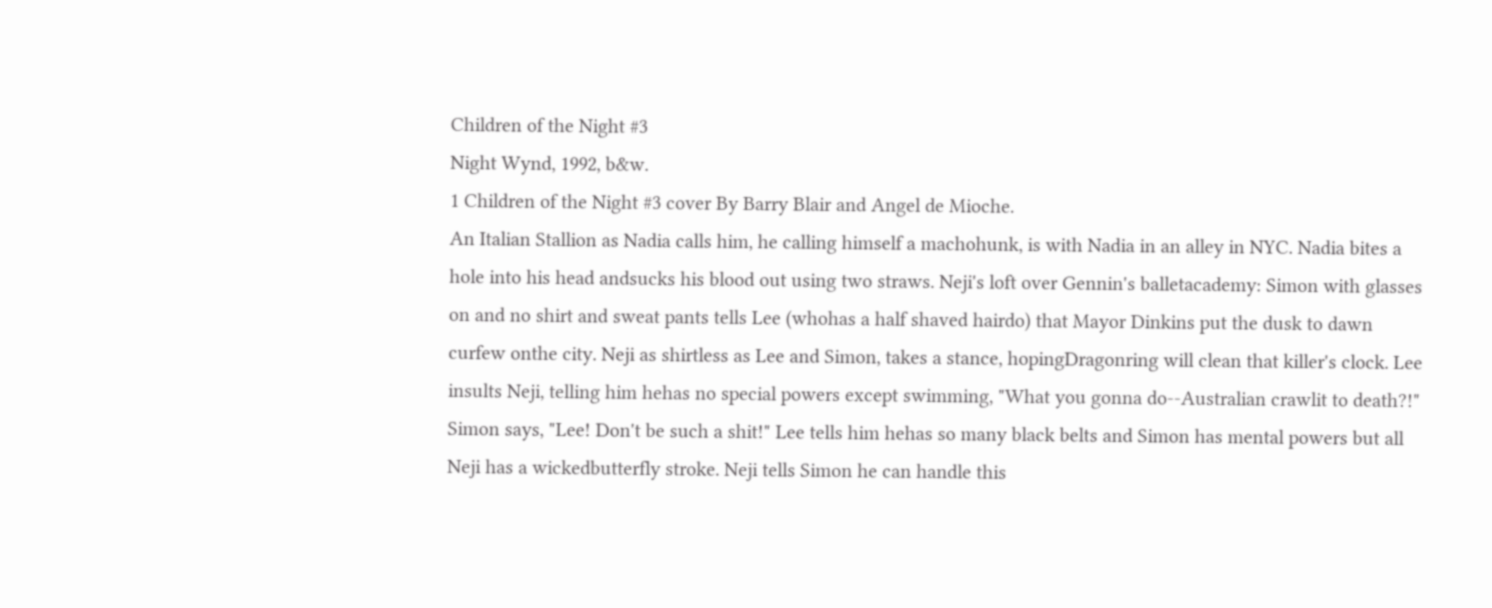Children of the Night #3
Night Wynd, 1992, b&w.
1 Children of the Night #3 cover By Barry Blair and Angel de Mioche.
An Italian Stallion as Nadia calls him, he calling himself a machohunk, is with Nadia in an alley in NYC. Nadia bites a hole into his head andsucks his blood out using two straws. Neji's loft over Gennin's balletacademy: Simon with glasses on and no shirt and sweat pants tells Lee (whohas a half shaved hairdo) that Mayor Dinkins put the dusk to dawn curfew onthe city. Neji as shirtless as Lee and Simon, takes a stance, hopingDragonring will clean that killer's clock. Lee insults Neji, telling him hehas no special powers except swimming, "What you gonna do--Australian crawlit to death?!" Simon says, "Lee! Don't be such a shit!" Lee tells him hehas so many black belts and Simon has mental powers but all Neji has a wickedbutterfly stroke. Neji tells Simon he can handle this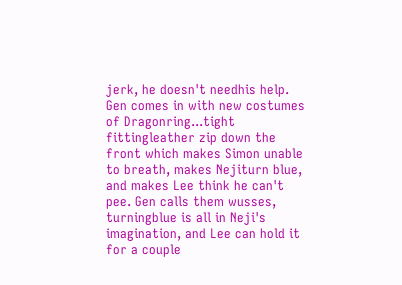jerk, he doesn't needhis help. Gen comes in with new costumes of Dragonring...tight fittingleather zip down the front which makes Simon unable to breath, makes Nejiturn blue, and makes Lee think he can't pee. Gen calls them wusses, turningblue is all in Neji's imagination, and Lee can hold it for a couple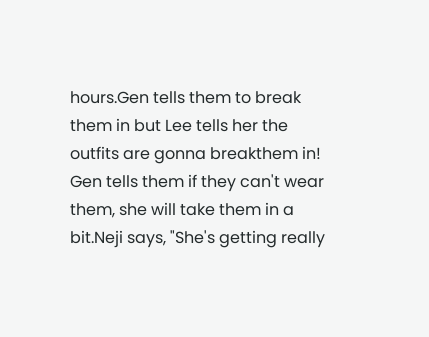hours.Gen tells them to break them in but Lee tells her the outfits are gonna breakthem in! Gen tells them if they can't wear them, she will take them in a bit.Neji says, "She's getting really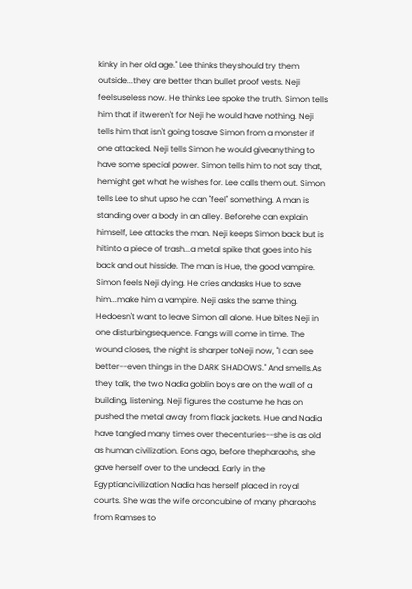kinky in her old age." Lee thinks theyshould try them outside...they are better than bullet proof vests. Neji feelsuseless now. He thinks Lee spoke the truth. Simon tells him that if itweren't for Neji he would have nothing. Neji tells him that isn't going tosave Simon from a monster if one attacked. Neji tells Simon he would giveanything to have some special power. Simon tells him to not say that, hemight get what he wishes for. Lee calls them out. Simon tells Lee to shut upso he can "feel" something. A man is standing over a body in an alley. Beforehe can explain himself, Lee attacks the man. Neji keeps Simon back but is hitinto a piece of trash...a metal spike that goes into his back and out hisside. The man is Hue, the good vampire. Simon feels Neji dying. He cries andasks Hue to save him...make him a vampire. Neji asks the same thing. Hedoesn't want to leave Simon all alone. Hue bites Neji in one disturbingsequence. Fangs will come in time. The wound closes, the night is sharper toNeji now, "I can see better--even things in the DARK SHADOWS." And smells.As they talk, the two Nadia goblin boys are on the wall of a building, listening. Neji figures the costume he has on pushed the metal away from flack jackets. Hue and Nadia have tangled many times over thecenturies--she is as old as human civilization. Eons ago, before thepharaohs, she gave herself over to the undead. Early in the Egyptiancivilization Nadia has herself placed in royal courts. She was the wife orconcubine of many pharaohs from Ramses to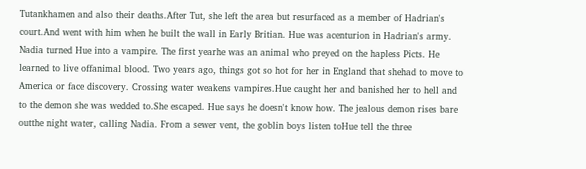Tutankhamen and also their deaths.After Tut, she left the area but resurfaced as a member of Hadrian's court.And went with him when he built the wall in Early Britian. Hue was acenturion in Hadrian's army. Nadia turned Hue into a vampire. The first yearhe was an animal who preyed on the hapless Picts. He learned to live offanimal blood. Two years ago, things got so hot for her in England that shehad to move to America or face discovery. Crossing water weakens vampires.Hue caught her and banished her to hell and to the demon she was wedded to.She escaped. Hue says he doesn't know how. The jealous demon rises bare outthe night water, calling Nadia. From a sewer vent, the goblin boys listen toHue tell the three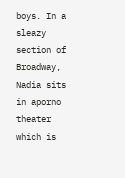boys. In a sleazy section of Broadway, Nadia sits in aporno theater which is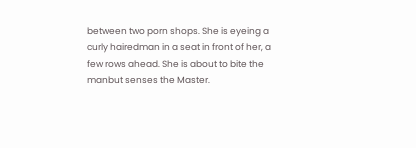between two porn shops. She is eyeing a curly hairedman in a seat in front of her, a few rows ahead. She is about to bite the manbut senses the Master.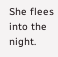She flees into the night.